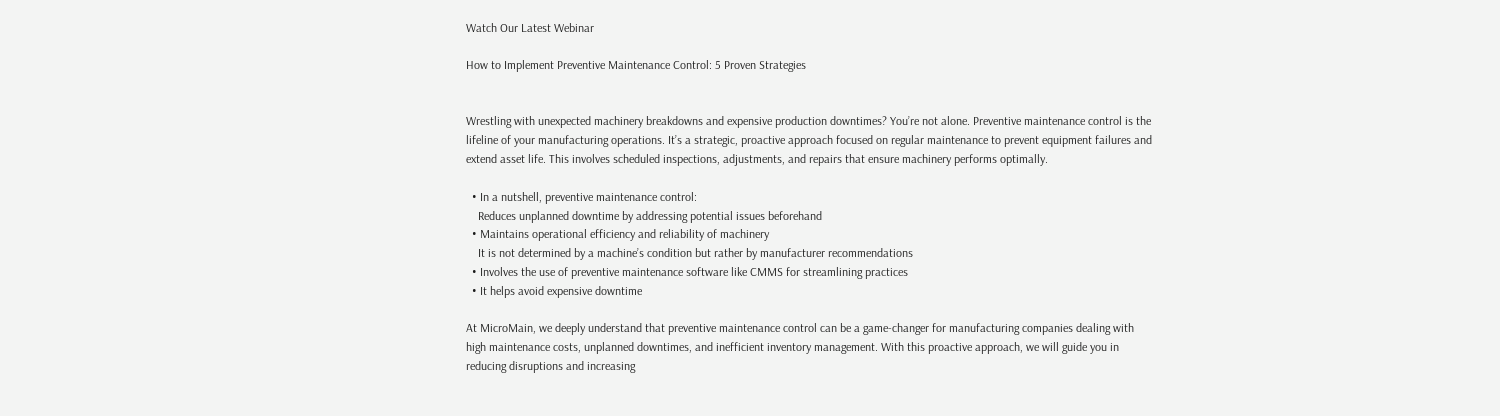Watch Our Latest Webinar

How to Implement Preventive Maintenance Control: 5 Proven Strategies


Wrestling with unexpected machinery breakdowns and expensive production downtimes? You’re not alone. Preventive maintenance control is the lifeline of your manufacturing operations. It’s a strategic, proactive approach focused on regular maintenance to prevent equipment failures and extend asset life. This involves scheduled inspections, adjustments, and repairs that ensure machinery performs optimally.

  • In a nutshell, preventive maintenance control:
    Reduces unplanned downtime by addressing potential issues beforehand
  • Maintains operational efficiency and reliability of machinery
    It is not determined by a machine’s condition but rather by manufacturer recommendations
  • Involves the use of preventive maintenance software like CMMS for streamlining practices
  • It helps avoid expensive downtime

At MicroMain, we deeply understand that preventive maintenance control can be a game-changer for manufacturing companies dealing with high maintenance costs, unplanned downtimes, and inefficient inventory management. With this proactive approach, we will guide you in reducing disruptions and increasing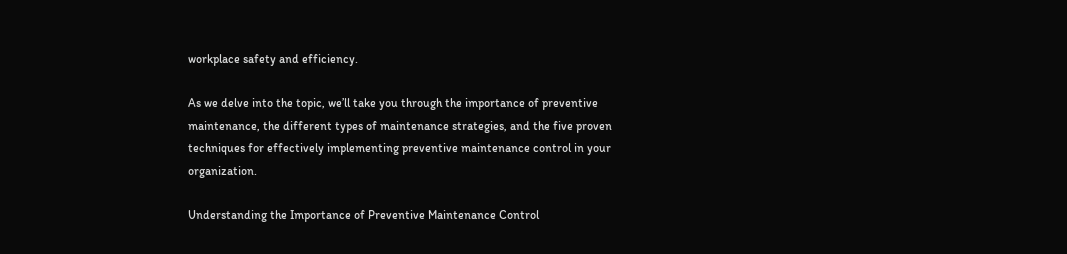workplace safety and efficiency.

As we delve into the topic, we’ll take you through the importance of preventive maintenance, the different types of maintenance strategies, and the five proven techniques for effectively implementing preventive maintenance control in your organization.

Understanding the Importance of Preventive Maintenance Control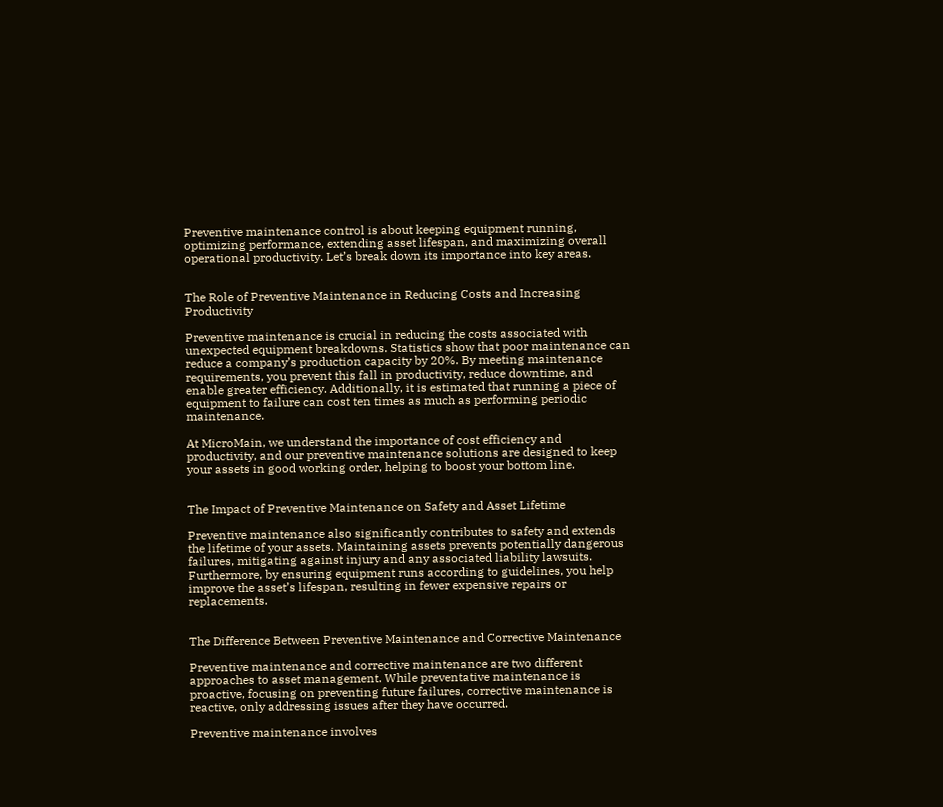Preventive maintenance control is about keeping equipment running, optimizing performance, extending asset lifespan, and maximizing overall operational productivity. Let’s break down its importance into key areas.


The Role of Preventive Maintenance in Reducing Costs and Increasing Productivity

Preventive maintenance is crucial in reducing the costs associated with unexpected equipment breakdowns. Statistics show that poor maintenance can reduce a company’s production capacity by 20%. By meeting maintenance requirements, you prevent this fall in productivity, reduce downtime, and enable greater efficiency. Additionally, it is estimated that running a piece of equipment to failure can cost ten times as much as performing periodic maintenance.

At MicroMain, we understand the importance of cost efficiency and productivity, and our preventive maintenance solutions are designed to keep your assets in good working order, helping to boost your bottom line.


The Impact of Preventive Maintenance on Safety and Asset Lifetime

Preventive maintenance also significantly contributes to safety and extends the lifetime of your assets. Maintaining assets prevents potentially dangerous failures, mitigating against injury and any associated liability lawsuits. Furthermore, by ensuring equipment runs according to guidelines, you help improve the asset’s lifespan, resulting in fewer expensive repairs or replacements.


The Difference Between Preventive Maintenance and Corrective Maintenance

Preventive maintenance and corrective maintenance are two different approaches to asset management. While preventative maintenance is proactive, focusing on preventing future failures, corrective maintenance is reactive, only addressing issues after they have occurred.

Preventive maintenance involves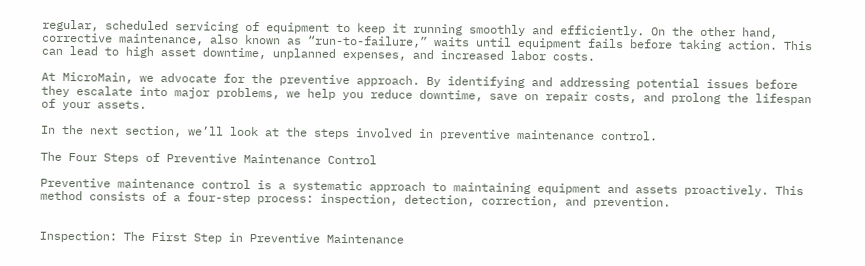regular, scheduled servicing of equipment to keep it running smoothly and efficiently. On the other hand, corrective maintenance, also known as “run-to-failure,” waits until equipment fails before taking action. This can lead to high asset downtime, unplanned expenses, and increased labor costs.

At MicroMain, we advocate for the preventive approach. By identifying and addressing potential issues before they escalate into major problems, we help you reduce downtime, save on repair costs, and prolong the lifespan of your assets.

In the next section, we’ll look at the steps involved in preventive maintenance control.

The Four Steps of Preventive Maintenance Control

Preventive maintenance control is a systematic approach to maintaining equipment and assets proactively. This method consists of a four-step process: inspection, detection, correction, and prevention.


Inspection: The First Step in Preventive Maintenance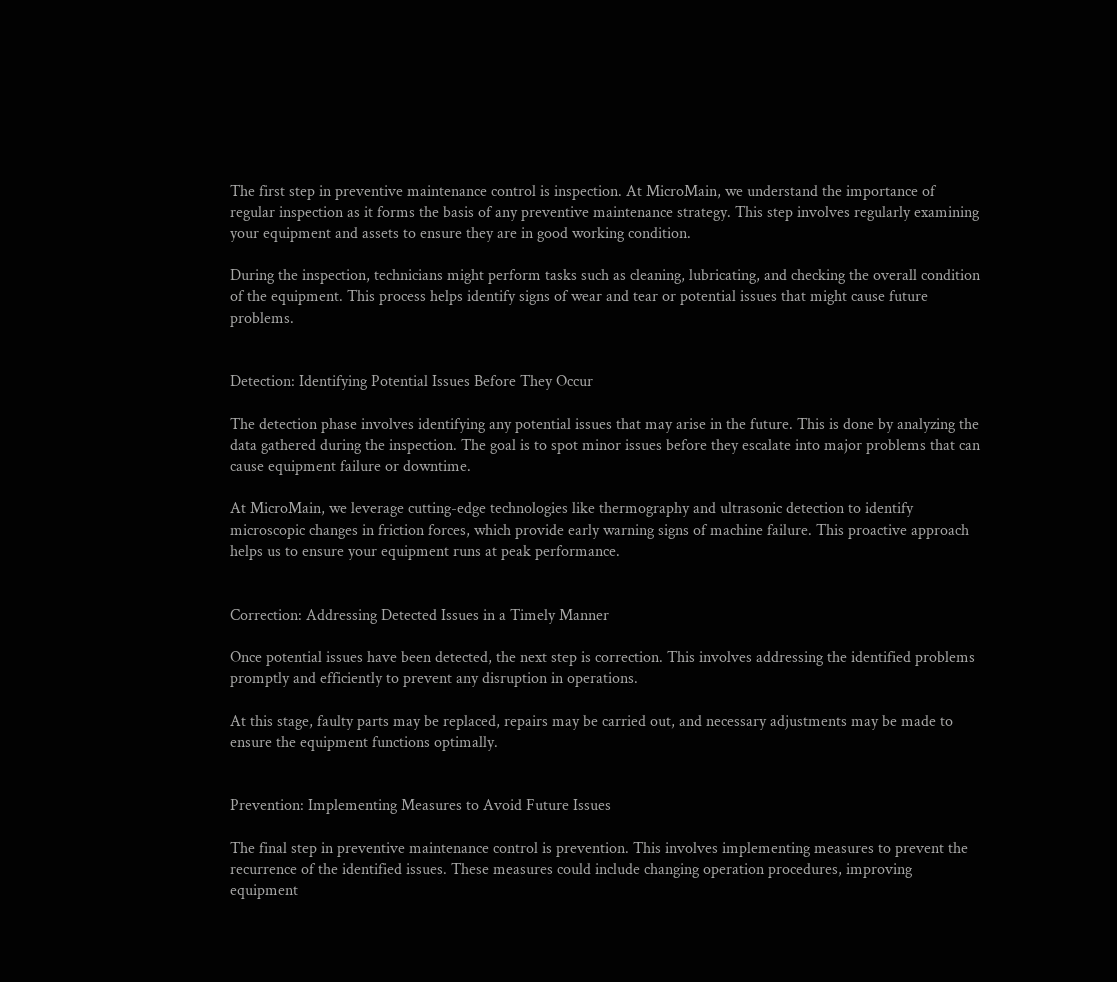The first step in preventive maintenance control is inspection. At MicroMain, we understand the importance of regular inspection as it forms the basis of any preventive maintenance strategy. This step involves regularly examining your equipment and assets to ensure they are in good working condition.

During the inspection, technicians might perform tasks such as cleaning, lubricating, and checking the overall condition of the equipment. This process helps identify signs of wear and tear or potential issues that might cause future problems.


Detection: Identifying Potential Issues Before They Occur

The detection phase involves identifying any potential issues that may arise in the future. This is done by analyzing the data gathered during the inspection. The goal is to spot minor issues before they escalate into major problems that can cause equipment failure or downtime.

At MicroMain, we leverage cutting-edge technologies like thermography and ultrasonic detection to identify microscopic changes in friction forces, which provide early warning signs of machine failure. This proactive approach helps us to ensure your equipment runs at peak performance.


Correction: Addressing Detected Issues in a Timely Manner

Once potential issues have been detected, the next step is correction. This involves addressing the identified problems promptly and efficiently to prevent any disruption in operations.

At this stage, faulty parts may be replaced, repairs may be carried out, and necessary adjustments may be made to ensure the equipment functions optimally.


Prevention: Implementing Measures to Avoid Future Issues

The final step in preventive maintenance control is prevention. This involves implementing measures to prevent the recurrence of the identified issues. These measures could include changing operation procedures, improving equipment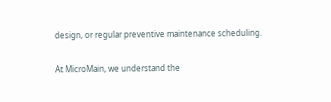design, or regular preventive maintenance scheduling.

At MicroMain, we understand the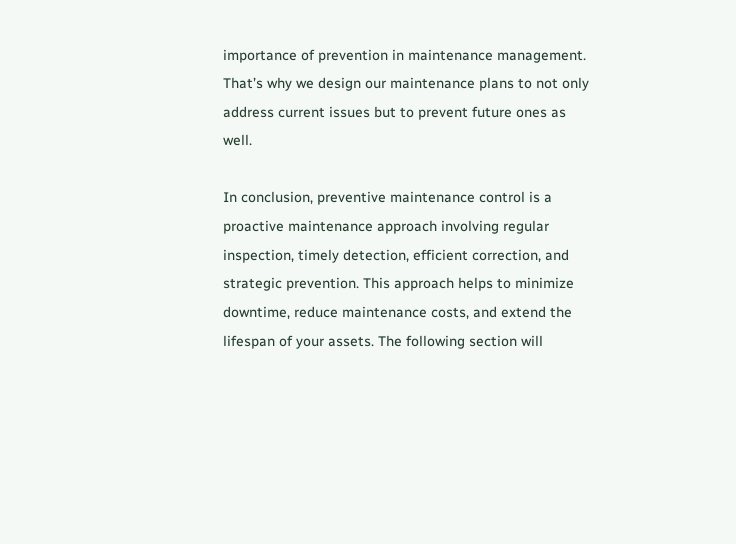importance of prevention in maintenance management. That’s why we design our maintenance plans to not only address current issues but to prevent future ones as well.

In conclusion, preventive maintenance control is a proactive maintenance approach involving regular inspection, timely detection, efficient correction, and strategic prevention. This approach helps to minimize downtime, reduce maintenance costs, and extend the lifespan of your assets. The following section will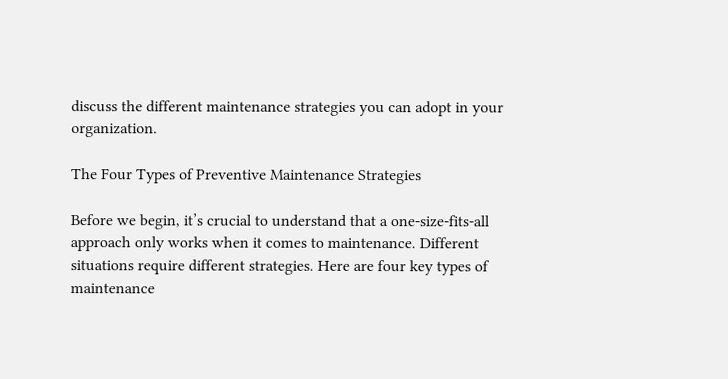discuss the different maintenance strategies you can adopt in your organization.

The Four Types of Preventive Maintenance Strategies

Before we begin, it’s crucial to understand that a one-size-fits-all approach only works when it comes to maintenance. Different situations require different strategies. Here are four key types of maintenance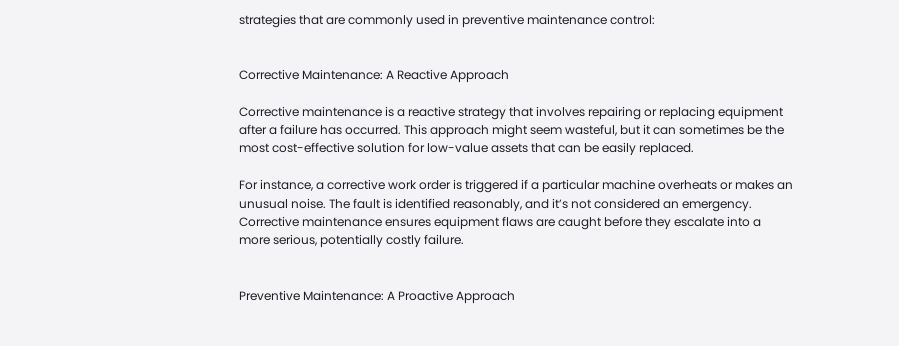strategies that are commonly used in preventive maintenance control:


Corrective Maintenance: A Reactive Approach

Corrective maintenance is a reactive strategy that involves repairing or replacing equipment after a failure has occurred. This approach might seem wasteful, but it can sometimes be the most cost-effective solution for low-value assets that can be easily replaced.

For instance, a corrective work order is triggered if a particular machine overheats or makes an unusual noise. The fault is identified reasonably, and it’s not considered an emergency. Corrective maintenance ensures equipment flaws are caught before they escalate into a more serious, potentially costly failure.


Preventive Maintenance: A Proactive Approach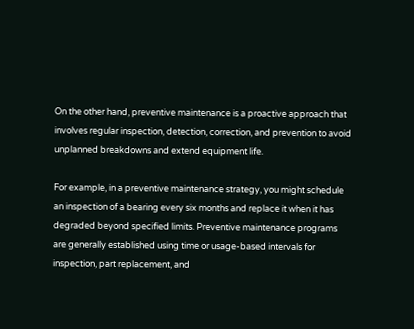On the other hand, preventive maintenance is a proactive approach that involves regular inspection, detection, correction, and prevention to avoid unplanned breakdowns and extend equipment life.

For example, in a preventive maintenance strategy, you might schedule an inspection of a bearing every six months and replace it when it has degraded beyond specified limits. Preventive maintenance programs are generally established using time or usage-based intervals for inspection, part replacement, and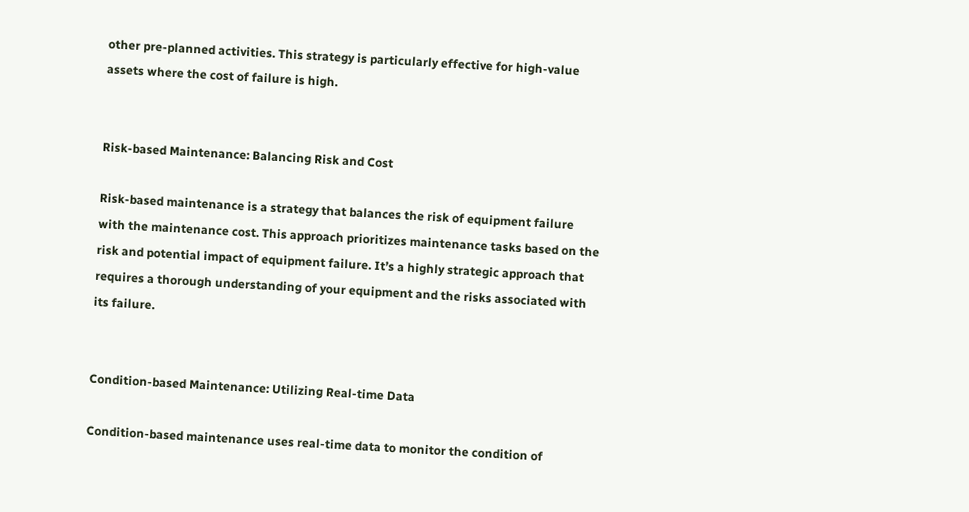other pre-planned activities. This strategy is particularly effective for high-value assets where the cost of failure is high.


Risk-based Maintenance: Balancing Risk and Cost

Risk-based maintenance is a strategy that balances the risk of equipment failure with the maintenance cost. This approach prioritizes maintenance tasks based on the risk and potential impact of equipment failure. It’s a highly strategic approach that requires a thorough understanding of your equipment and the risks associated with its failure.


Condition-based Maintenance: Utilizing Real-time Data

Condition-based maintenance uses real-time data to monitor the condition of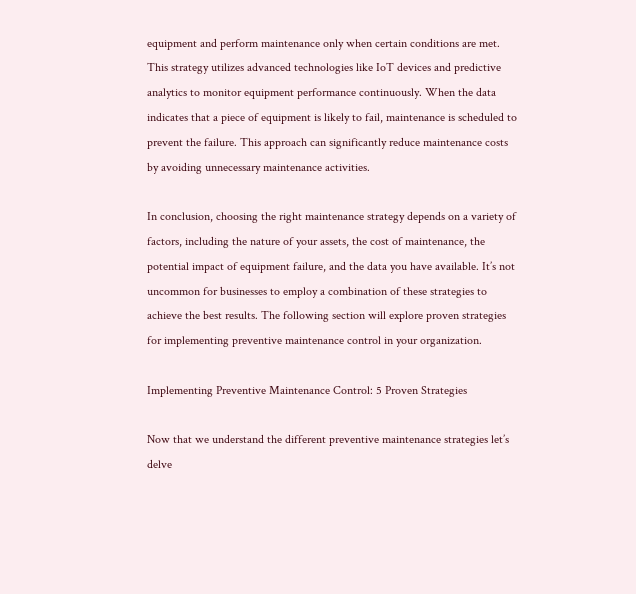equipment and perform maintenance only when certain conditions are met. This strategy utilizes advanced technologies like IoT devices and predictive analytics to monitor equipment performance continuously. When the data indicates that a piece of equipment is likely to fail, maintenance is scheduled to prevent the failure. This approach can significantly reduce maintenance costs by avoiding unnecessary maintenance activities.

In conclusion, choosing the right maintenance strategy depends on a variety of factors, including the nature of your assets, the cost of maintenance, the potential impact of equipment failure, and the data you have available. It’s not uncommon for businesses to employ a combination of these strategies to achieve the best results. The following section will explore proven strategies for implementing preventive maintenance control in your organization.

Implementing Preventive Maintenance Control: 5 Proven Strategies

Now that we understand the different preventive maintenance strategies let’s delve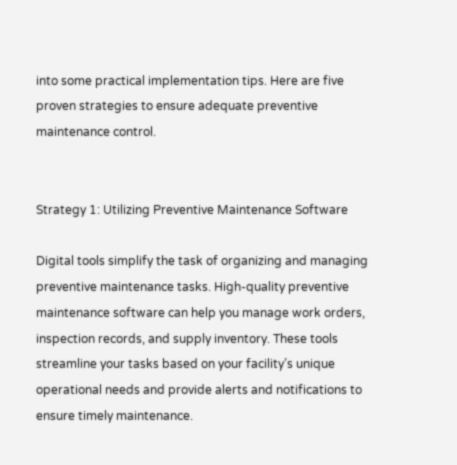into some practical implementation tips. Here are five proven strategies to ensure adequate preventive maintenance control.


Strategy 1: Utilizing Preventive Maintenance Software

Digital tools simplify the task of organizing and managing preventive maintenance tasks. High-quality preventive maintenance software can help you manage work orders, inspection records, and supply inventory. These tools streamline your tasks based on your facility’s unique operational needs and provide alerts and notifications to ensure timely maintenance.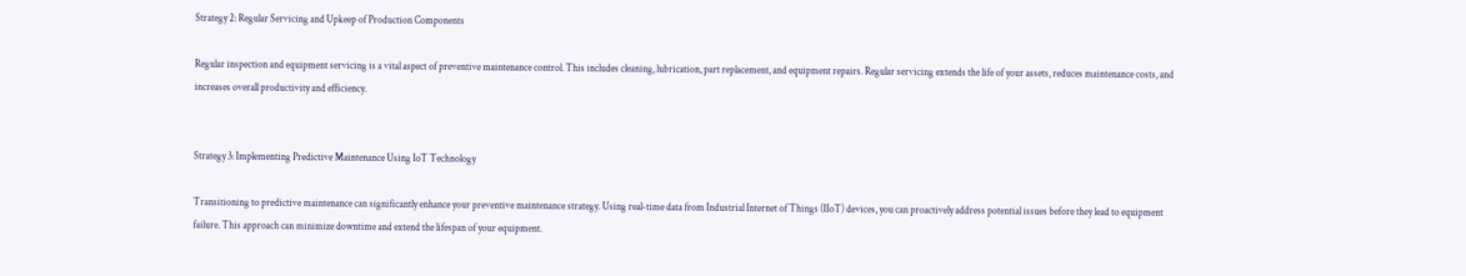Strategy 2: Regular Servicing and Upkeep of Production Components

Regular inspection and equipment servicing is a vital aspect of preventive maintenance control. This includes cleaning, lubrication, part replacement, and equipment repairs. Regular servicing extends the life of your assets, reduces maintenance costs, and increases overall productivity and efficiency.


Strategy 3: Implementing Predictive Maintenance Using IoT Technology

Transitioning to predictive maintenance can significantly enhance your preventive maintenance strategy. Using real-time data from Industrial Internet of Things (IIoT) devices, you can proactively address potential issues before they lead to equipment failure. This approach can minimize downtime and extend the lifespan of your equipment.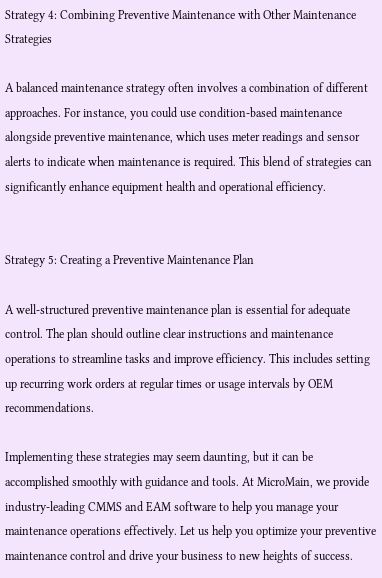Strategy 4: Combining Preventive Maintenance with Other Maintenance Strategies

A balanced maintenance strategy often involves a combination of different approaches. For instance, you could use condition-based maintenance alongside preventive maintenance, which uses meter readings and sensor alerts to indicate when maintenance is required. This blend of strategies can significantly enhance equipment health and operational efficiency.


Strategy 5: Creating a Preventive Maintenance Plan

A well-structured preventive maintenance plan is essential for adequate control. The plan should outline clear instructions and maintenance operations to streamline tasks and improve efficiency. This includes setting up recurring work orders at regular times or usage intervals by OEM recommendations.

Implementing these strategies may seem daunting, but it can be accomplished smoothly with guidance and tools. At MicroMain, we provide industry-leading CMMS and EAM software to help you manage your maintenance operations effectively. Let us help you optimize your preventive maintenance control and drive your business to new heights of success.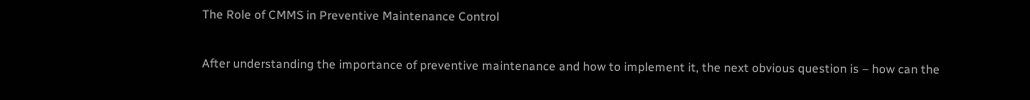The Role of CMMS in Preventive Maintenance Control

After understanding the importance of preventive maintenance and how to implement it, the next obvious question is – how can the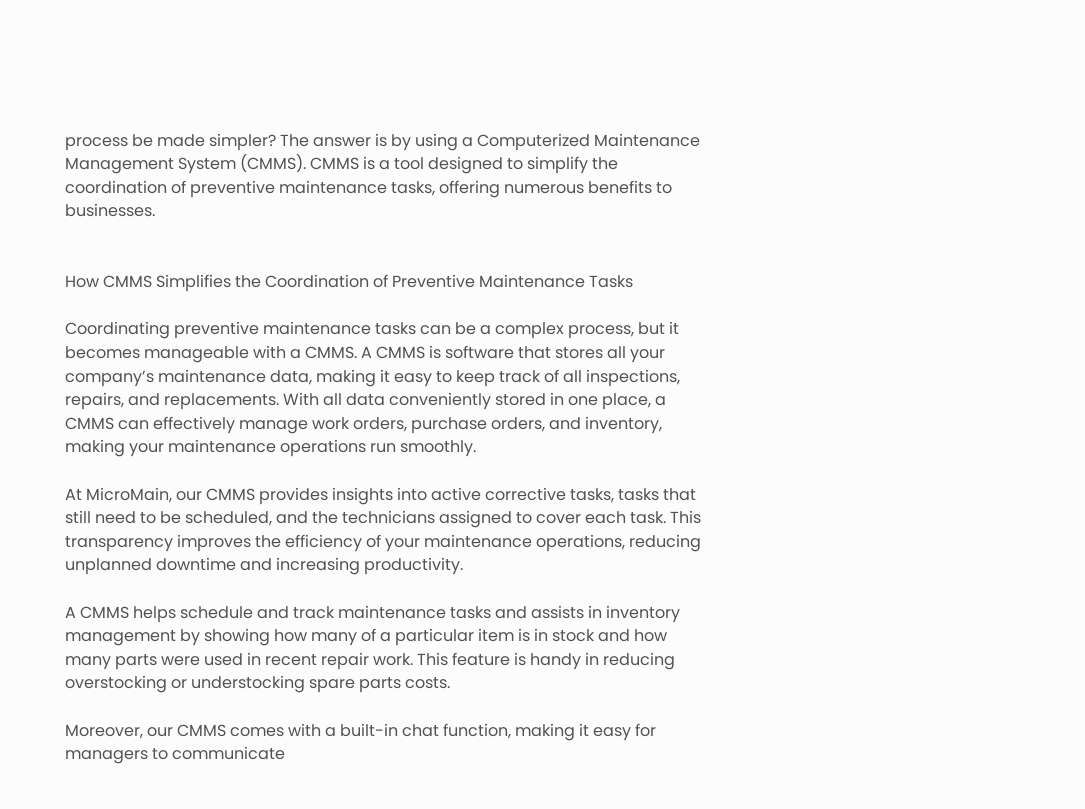process be made simpler? The answer is by using a Computerized Maintenance Management System (CMMS). CMMS is a tool designed to simplify the coordination of preventive maintenance tasks, offering numerous benefits to businesses.


How CMMS Simplifies the Coordination of Preventive Maintenance Tasks

Coordinating preventive maintenance tasks can be a complex process, but it becomes manageable with a CMMS. A CMMS is software that stores all your company’s maintenance data, making it easy to keep track of all inspections, repairs, and replacements. With all data conveniently stored in one place, a CMMS can effectively manage work orders, purchase orders, and inventory, making your maintenance operations run smoothly.

At MicroMain, our CMMS provides insights into active corrective tasks, tasks that still need to be scheduled, and the technicians assigned to cover each task. This transparency improves the efficiency of your maintenance operations, reducing unplanned downtime and increasing productivity.

A CMMS helps schedule and track maintenance tasks and assists in inventory management by showing how many of a particular item is in stock and how many parts were used in recent repair work. This feature is handy in reducing overstocking or understocking spare parts costs.

Moreover, our CMMS comes with a built-in chat function, making it easy for managers to communicate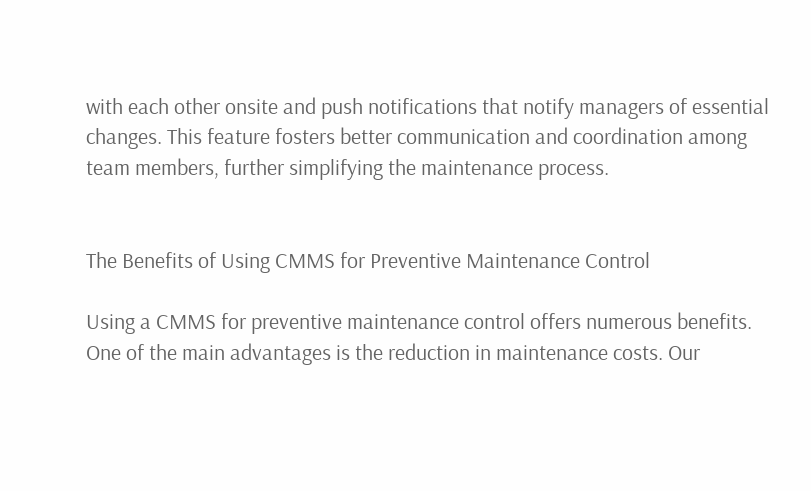with each other onsite and push notifications that notify managers of essential changes. This feature fosters better communication and coordination among team members, further simplifying the maintenance process.


The Benefits of Using CMMS for Preventive Maintenance Control

Using a CMMS for preventive maintenance control offers numerous benefits. One of the main advantages is the reduction in maintenance costs. Our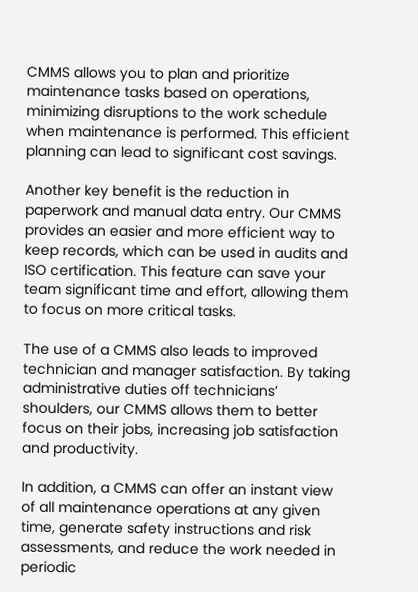CMMS allows you to plan and prioritize maintenance tasks based on operations, minimizing disruptions to the work schedule when maintenance is performed. This efficient planning can lead to significant cost savings.

Another key benefit is the reduction in paperwork and manual data entry. Our CMMS provides an easier and more efficient way to keep records, which can be used in audits and ISO certification. This feature can save your team significant time and effort, allowing them to focus on more critical tasks.

The use of a CMMS also leads to improved technician and manager satisfaction. By taking administrative duties off technicians’ shoulders, our CMMS allows them to better focus on their jobs, increasing job satisfaction and productivity.

In addition, a CMMS can offer an instant view of all maintenance operations at any given time, generate safety instructions and risk assessments, and reduce the work needed in periodic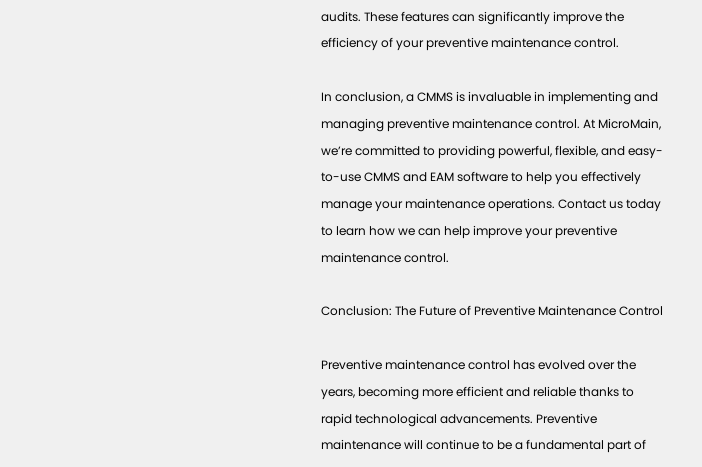audits. These features can significantly improve the efficiency of your preventive maintenance control.

In conclusion, a CMMS is invaluable in implementing and managing preventive maintenance control. At MicroMain, we’re committed to providing powerful, flexible, and easy-to-use CMMS and EAM software to help you effectively manage your maintenance operations. Contact us today to learn how we can help improve your preventive maintenance control.

Conclusion: The Future of Preventive Maintenance Control

Preventive maintenance control has evolved over the years, becoming more efficient and reliable thanks to rapid technological advancements. Preventive maintenance will continue to be a fundamental part of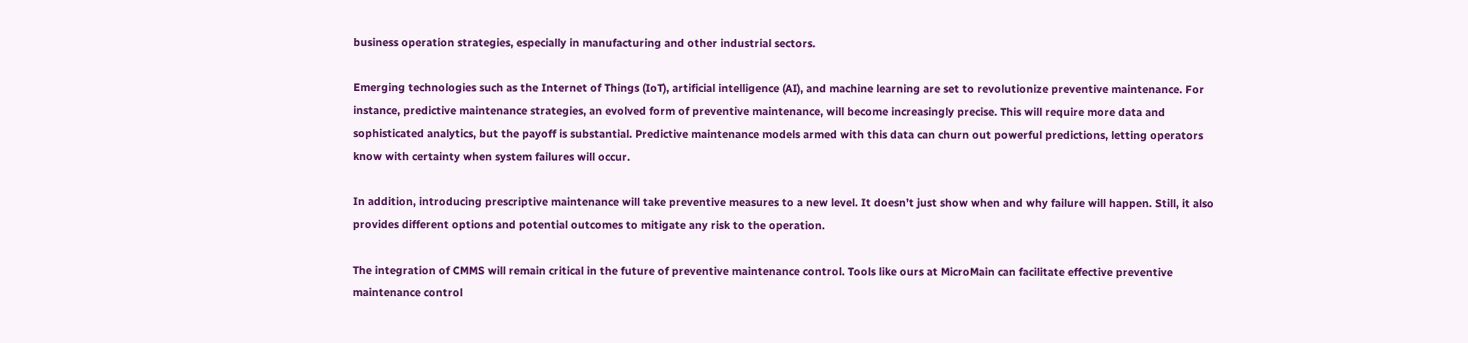business operation strategies, especially in manufacturing and other industrial sectors.

Emerging technologies such as the Internet of Things (IoT), artificial intelligence (AI), and machine learning are set to revolutionize preventive maintenance. For instance, predictive maintenance strategies, an evolved form of preventive maintenance, will become increasingly precise. This will require more data and sophisticated analytics, but the payoff is substantial. Predictive maintenance models armed with this data can churn out powerful predictions, letting operators know with certainty when system failures will occur.

In addition, introducing prescriptive maintenance will take preventive measures to a new level. It doesn’t just show when and why failure will happen. Still, it also provides different options and potential outcomes to mitigate any risk to the operation.

The integration of CMMS will remain critical in the future of preventive maintenance control. Tools like ours at MicroMain can facilitate effective preventive maintenance control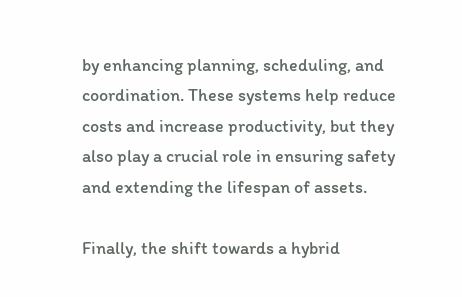by enhancing planning, scheduling, and coordination. These systems help reduce costs and increase productivity, but they also play a crucial role in ensuring safety and extending the lifespan of assets.

Finally, the shift towards a hybrid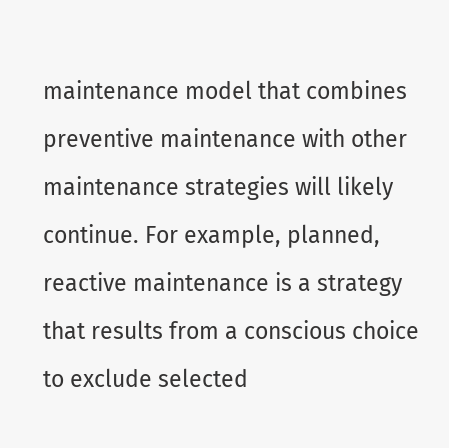maintenance model that combines preventive maintenance with other maintenance strategies will likely continue. For example, planned, reactive maintenance is a strategy that results from a conscious choice to exclude selected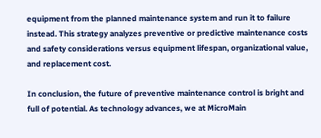equipment from the planned maintenance system and run it to failure instead. This strategy analyzes preventive or predictive maintenance costs and safety considerations versus equipment lifespan, organizational value, and replacement cost.

In conclusion, the future of preventive maintenance control is bright and full of potential. As technology advances, we at MicroMain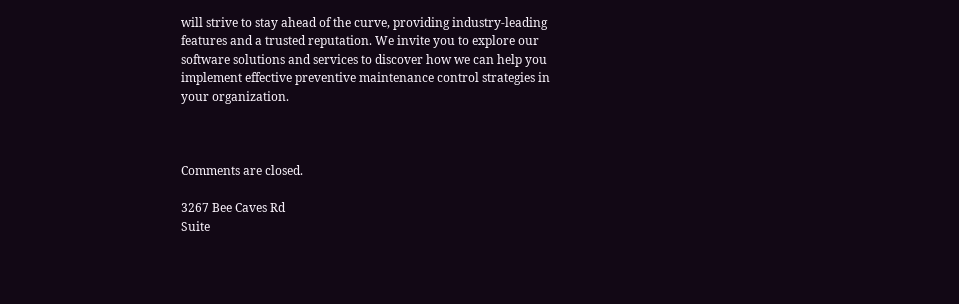will strive to stay ahead of the curve, providing industry-leading features and a trusted reputation. We invite you to explore our software solutions and services to discover how we can help you implement effective preventive maintenance control strategies in your organization.



Comments are closed.

3267 Bee Caves Rd
Suite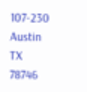107-230
Austin TX 78746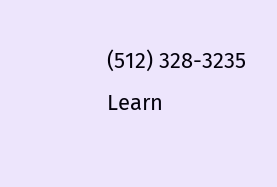(512) 328-3235
Learn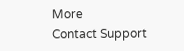More
Contact Support